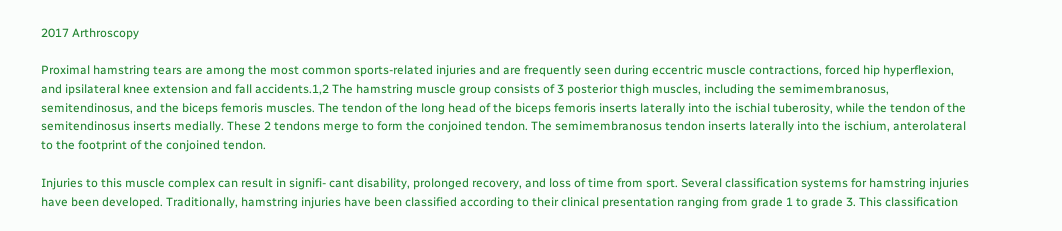2017 Arthroscopy

Proximal hamstring tears are among the most common sports-related injuries and are frequently seen during eccentric muscle contractions, forced hip hyperflexion, and ipsilateral knee extension and fall accidents.1,2 The hamstring muscle group consists of 3 posterior thigh muscles, including the semimembranosus, semitendinosus, and the biceps femoris muscles. The tendon of the long head of the biceps femoris inserts laterally into the ischial tuberosity, while the tendon of the semitendinosus inserts medially. These 2 tendons merge to form the conjoined tendon. The semimembranosus tendon inserts laterally into the ischium, anterolateral to the footprint of the conjoined tendon.

Injuries to this muscle complex can result in signifi- cant disability, prolonged recovery, and loss of time from sport. Several classification systems for hamstring injuries have been developed. Traditionally, hamstring injuries have been classified according to their clinical presentation ranging from grade 1 to grade 3. This classification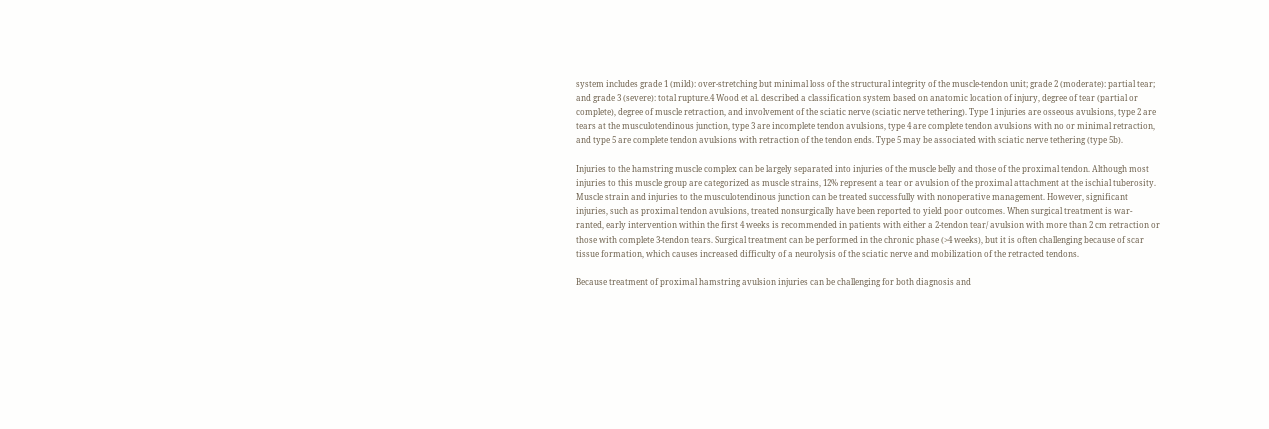system includes grade 1 (mild): over-stretching but minimal loss of the structural integrity of the muscle-tendon unit; grade 2 (moderate): partial tear; and grade 3 (severe): total rupture.4 Wood et al. described a classification system based on anatomic location of injury, degree of tear (partial or complete), degree of muscle retraction, and involvement of the sciatic nerve (sciatic nerve tethering). Type 1 injuries are osseous avulsions, type 2 are tears at the musculotendinous junction, type 3 are incomplete tendon avulsions, type 4 are complete tendon avulsions with no or minimal retraction, and type 5 are complete tendon avulsions with retraction of the tendon ends. Type 5 may be associated with sciatic nerve tethering (type 5b).

Injuries to the hamstring muscle complex can be largely separated into injuries of the muscle belly and those of the proximal tendon. Although most injuries to this muscle group are categorized as muscle strains, 12% represent a tear or avulsion of the proximal attachment at the ischial tuberosity. Muscle strain and injuries to the musculotendinous junction can be treated successfully with nonoperative management. However, significant injuries, such as proximal tendon avulsions, treated nonsurgically have been reported to yield poor outcomes. When surgical treatment is war- ranted, early intervention within the first 4 weeks is recommended in patients with either a 2-tendon tear/ avulsion with more than 2 cm retraction or those with complete 3-tendon tears. Surgical treatment can be performed in the chronic phase (>4 weeks), but it is often challenging because of scar tissue formation, which causes increased difficulty of a neurolysis of the sciatic nerve and mobilization of the retracted tendons.

Because treatment of proximal hamstring avulsion injuries can be challenging for both diagnosis and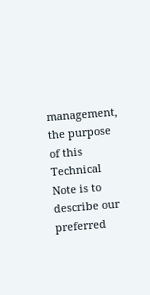management, the purpose of this Technical Note is to describe our preferred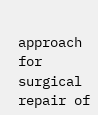approach for surgical repair of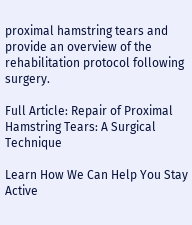proximal hamstring tears and provide an overview of the rehabilitation protocol following surgery.

Full Article: Repair of Proximal Hamstring Tears: A Surgical Technique

Learn How We Can Help You Stay Active